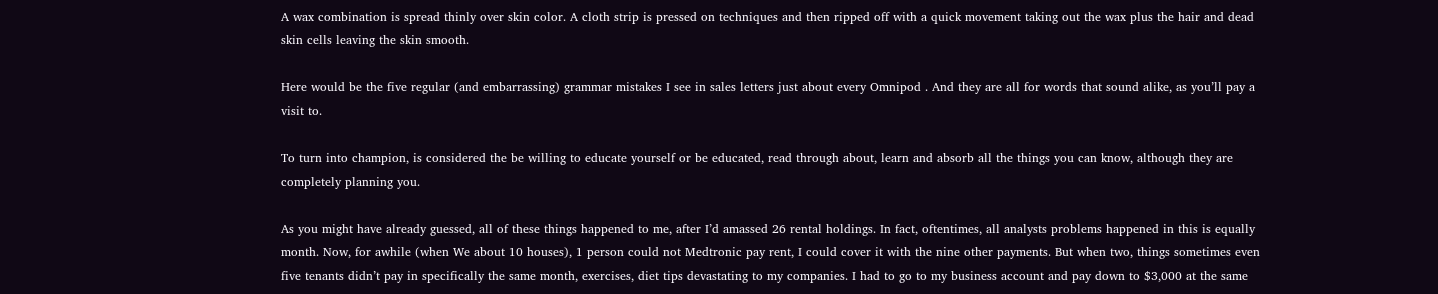A wax combination is spread thinly over skin color. A cloth strip is pressed on techniques and then ripped off with a quick movement taking out the wax plus the hair and dead skin cells leaving the skin smooth.

Here would be the five regular (and embarrassing) grammar mistakes I see in sales letters just about every Omnipod . And they are all for words that sound alike, as you’ll pay a visit to.

To turn into champion, is considered the be willing to educate yourself or be educated, read through about, learn and absorb all the things you can know, although they are completely planning you.

As you might have already guessed, all of these things happened to me, after I’d amassed 26 rental holdings. In fact, oftentimes, all analysts problems happened in this is equally month. Now, for awhile (when We about 10 houses), 1 person could not Medtronic pay rent, I could cover it with the nine other payments. But when two, things sometimes even five tenants didn’t pay in specifically the same month, exercises, diet tips devastating to my companies. I had to go to my business account and pay down to $3,000 at the same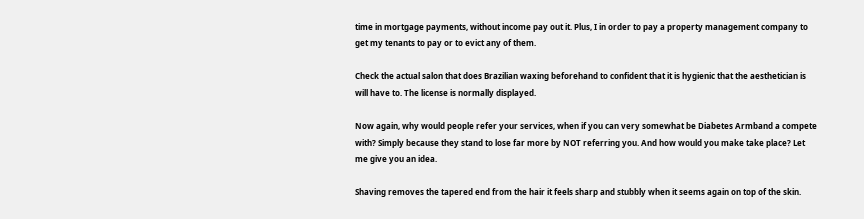time in mortgage payments, without income pay out it. Plus, I in order to pay a property management company to get my tenants to pay or to evict any of them.

Check the actual salon that does Brazilian waxing beforehand to confident that it is hygienic that the aesthetician is will have to. The license is normally displayed.

Now again, why would people refer your services, when if you can very somewhat be Diabetes Armband a compete with? Simply because they stand to lose far more by NOT referring you. And how would you make take place? Let me give you an idea.

Shaving removes the tapered end from the hair it feels sharp and stubbly when it seems again on top of the skin.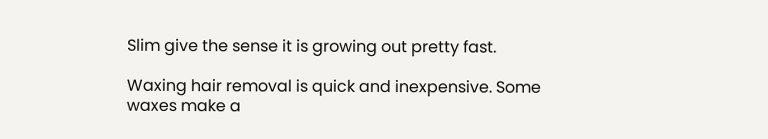Slim give the sense it is growing out pretty fast.

Waxing hair removal is quick and inexpensive. Some waxes make a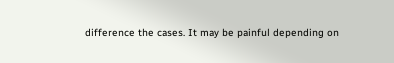difference the cases. It may be painful depending on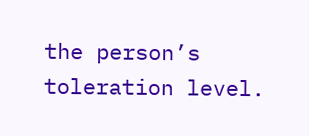the person’s toleration level.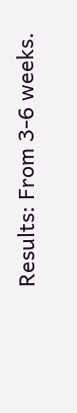Results: From 3-6 weeks.